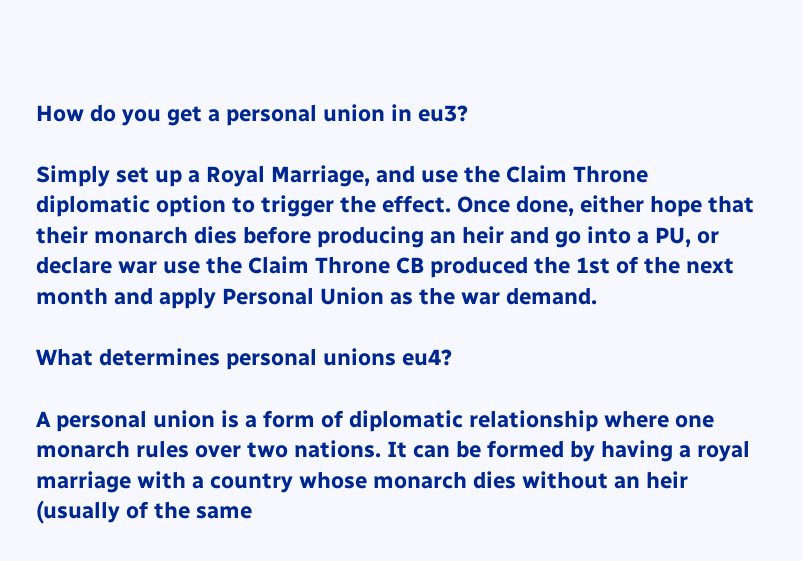How do you get a personal union in eu3?

Simply set up a Royal Marriage, and use the Claim Throne diplomatic option to trigger the effect. Once done, either hope that their monarch dies before producing an heir and go into a PU, or declare war use the Claim Throne CB produced the 1st of the next month and apply Personal Union as the war demand.

What determines personal unions eu4?

A personal union is a form of diplomatic relationship where one monarch rules over two nations. It can be formed by having a royal marriage with a country whose monarch dies without an heir (usually of the same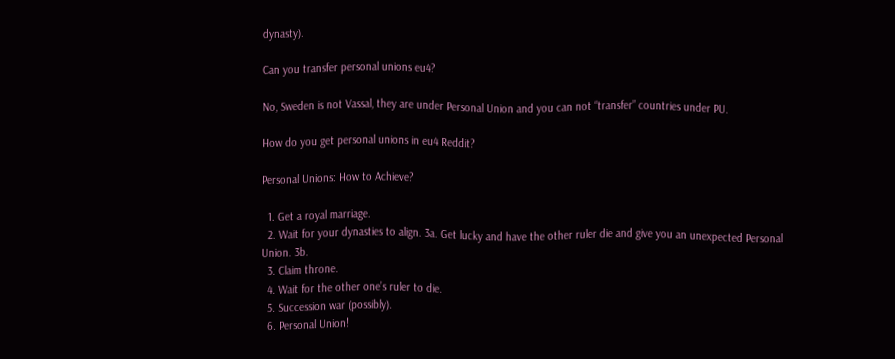dynasty).

Can you transfer personal unions eu4?

No, Sweden is not Vassal, they are under Personal Union and you can not “transfer” countries under PU.

How do you get personal unions in eu4 Reddit?

Personal Unions: How to Achieve?

  1. Get a royal marriage.
  2. Wait for your dynasties to align. 3a. Get lucky and have the other ruler die and give you an unexpected Personal Union. 3b.
  3. Claim throne.
  4. Wait for the other one’s ruler to die.
  5. Succession war (possibly).
  6. Personal Union!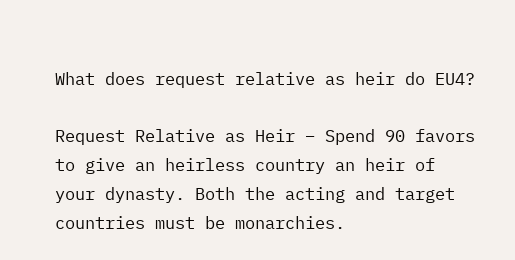What does request relative as heir do EU4?

Request Relative as Heir – Spend 90 favors to give an heirless country an heir of your dynasty. Both the acting and target countries must be monarchies.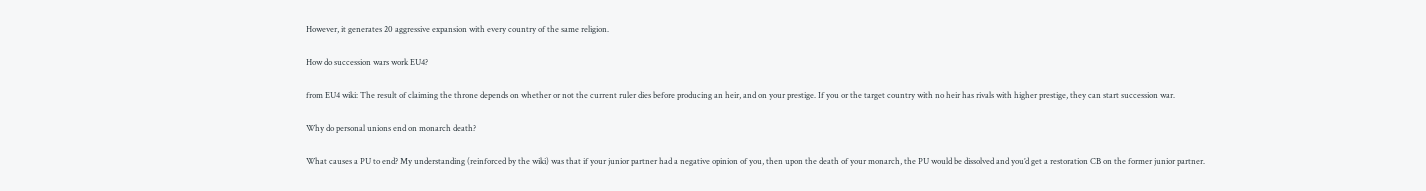However, it generates 20 aggressive expansion with every country of the same religion.

How do succession wars work EU4?

from EU4 wiki: The result of claiming the throne depends on whether or not the current ruler dies before producing an heir, and on your prestige. If you or the target country with no heir has rivals with higher prestige, they can start succession war.

Why do personal unions end on monarch death?

What causes a PU to end? My understanding (reinforced by the wiki) was that if your junior partner had a negative opinion of you, then upon the death of your monarch, the PU would be dissolved and you’d get a restoration CB on the former junior partner.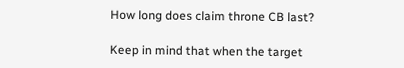How long does claim throne CB last?

Keep in mind that when the target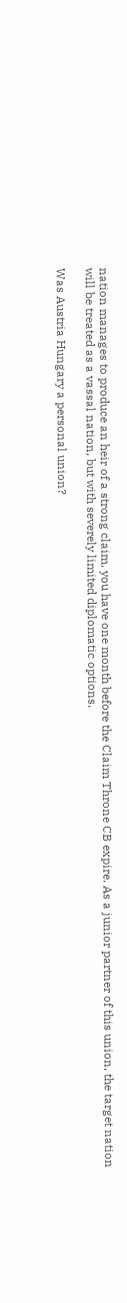nation manages to produce an heir of a strong claim, you have one month before the Claim Throne CB expire. As a junior partner of this union, the target nation will be treated as a vassal nation, but with severely limited diplomatic options.

Was Austria Hungary a personal union?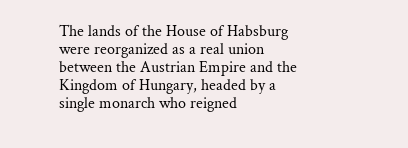The lands of the House of Habsburg were reorganized as a real union between the Austrian Empire and the Kingdom of Hungary, headed by a single monarch who reigned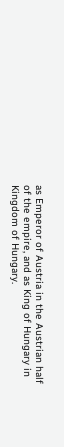as Emperor of Austria in the Austrian half of the empire, and as King of Hungary in Kingdom of Hungary.